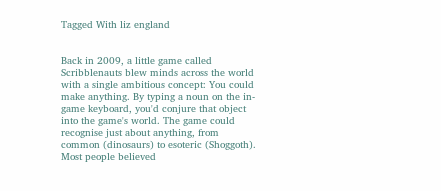Tagged With liz england


Back in 2009, a little game called Scribblenauts blew minds across the world with a single ambitious concept: You could make anything. By typing a noun on the in-game keyboard, you'd conjure that object into the game's world. The game could recognise just about anything, from common (dinosaurs) to esoteric (Shoggoth). Most people believed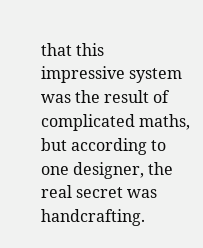that this impressive system was the result of complicated maths, but according to one designer, the real secret was handcrafting.